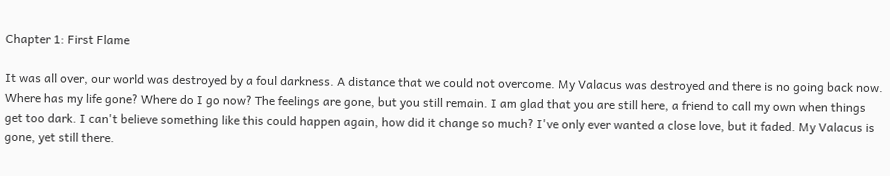Chapter 1: First Flame

It was all over, our world was destroyed by a foul darkness. A distance that we could not overcome. My Valacus was destroyed and there is no going back now. Where has my life gone? Where do I go now? The feelings are gone, but you still remain. I am glad that you are still here, a friend to call my own when things get too dark. I can't believe something like this could happen again, how did it change so much? I've only ever wanted a close love, but it faded. My Valacus is gone, yet still there.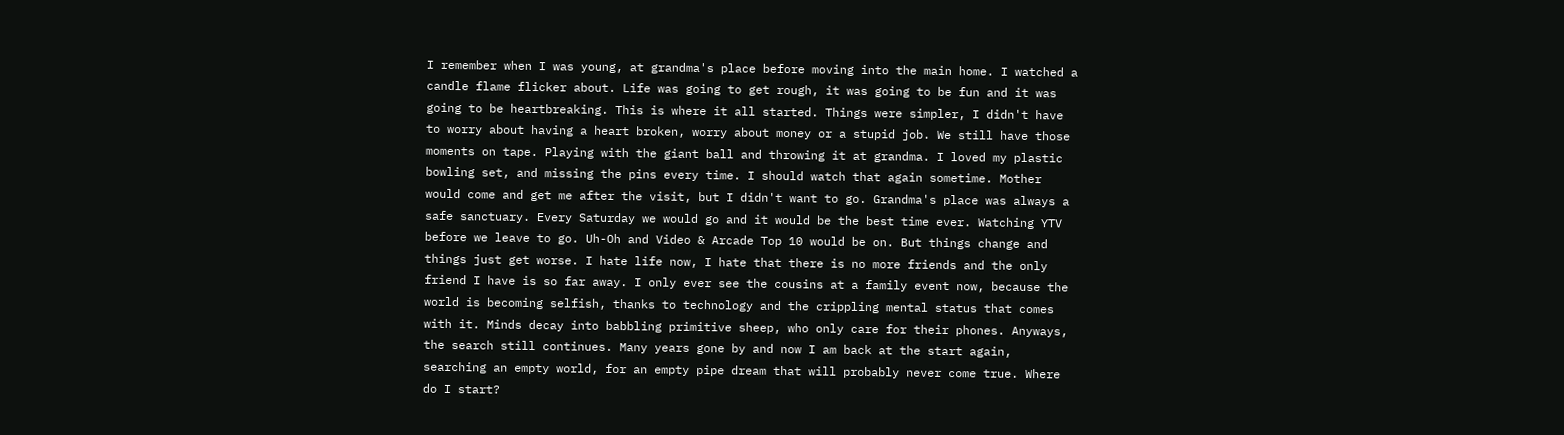I remember when I was young, at grandma's place before moving into the main home. I watched a candle flame flicker about. Life was going to get rough, it was going to be fun and it was going to be heartbreaking. This is where it all started. Things were simpler, I didn't have to worry about having a heart broken, worry about money or a stupid job. We still have those moments on tape. Playing with the giant ball and throwing it at grandma. I loved my plastic bowling set, and missing the pins every time. I should watch that again sometime. Mother would come and get me after the visit, but I didn't want to go. Grandma's place was always a safe sanctuary. Every Saturday we would go and it would be the best time ever. Watching YTV before we leave to go. Uh-Oh and Video & Arcade Top 10 would be on. But things change and things just get worse. I hate life now, I hate that there is no more friends and the only friend I have is so far away. I only ever see the cousins at a family event now, because the world is becoming selfish, thanks to technology and the crippling mental status that comes with it. Minds decay into babbling primitive sheep, who only care for their phones. Anyways, the search still continues. Many years gone by and now I am back at the start again, searching an empty world, for an empty pipe dream that will probably never come true. Where do I start?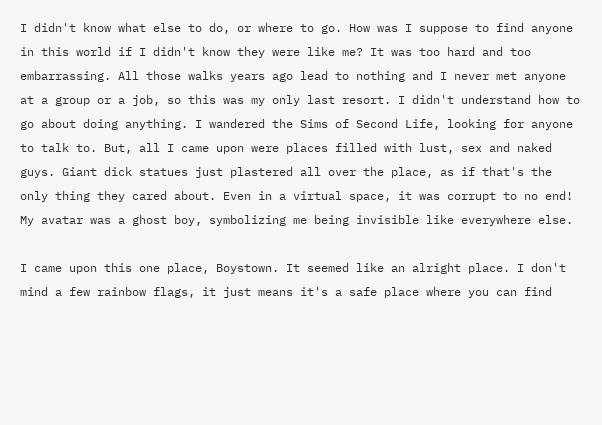I didn't know what else to do, or where to go. How was I suppose to find anyone in this world if I didn't know they were like me? It was too hard and too embarrassing. All those walks years ago lead to nothing and I never met anyone at a group or a job, so this was my only last resort. I didn't understand how to go about doing anything. I wandered the Sims of Second Life, looking for anyone to talk to. But, all I came upon were places filled with lust, sex and naked guys. Giant dick statues just plastered all over the place, as if that's the only thing they cared about. Even in a virtual space, it was corrupt to no end! My avatar was a ghost boy, symbolizing me being invisible like everywhere else.

I came upon this one place, Boystown. It seemed like an alright place. I don't mind a few rainbow flags, it just means it's a safe place where you can find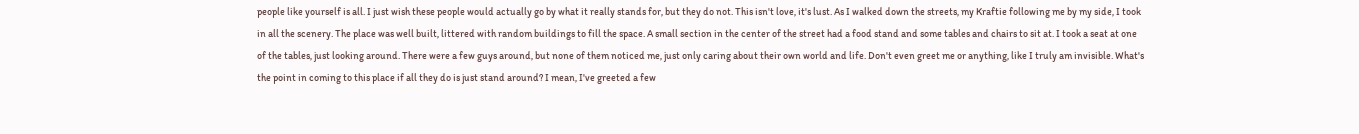people like yourself is all. I just wish these people would actually go by what it really stands for, but they do not. This isn't love, it's lust. As I walked down the streets, my Kraftie following me by my side, I took in all the scenery. The place was well built, littered with random buildings to fill the space. A small section in the center of the street had a food stand and some tables and chairs to sit at. I took a seat at one of the tables, just looking around. There were a few guys around, but none of them noticed me, just only caring about their own world and life. Don't even greet me or anything, like I truly am invisible. What's the point in coming to this place if all they do is just stand around? I mean, I've greeted a few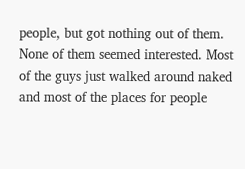people, but got nothing out of them. None of them seemed interested. Most of the guys just walked around naked and most of the places for people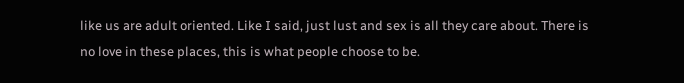like us are adult oriented. Like I said, just lust and sex is all they care about. There is no love in these places, this is what people choose to be.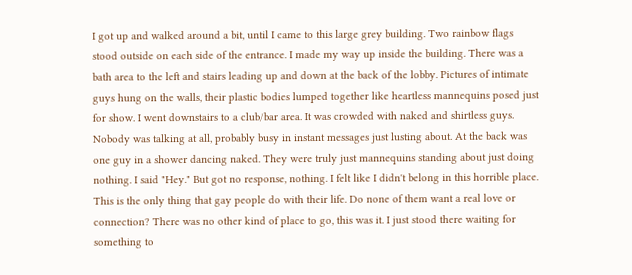I got up and walked around a bit, until I came to this large grey building. Two rainbow flags stood outside on each side of the entrance. I made my way up inside the building. There was a bath area to the left and stairs leading up and down at the back of the lobby. Pictures of intimate guys hung on the walls, their plastic bodies lumped together like heartless mannequins posed just for show. I went downstairs to a club/bar area. It was crowded with naked and shirtless guys. Nobody was talking at all, probably busy in instant messages just lusting about. At the back was one guy in a shower dancing naked. They were truly just mannequins standing about just doing nothing. I said "Hey." But got no response, nothing. I felt like I didn't belong in this horrible place. This is the only thing that gay people do with their life. Do none of them want a real love or connection? There was no other kind of place to go, this was it. I just stood there waiting for something to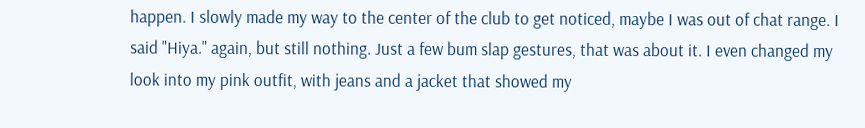happen. I slowly made my way to the center of the club to get noticed, maybe I was out of chat range. I said "Hiya." again, but still nothing. Just a few bum slap gestures, that was about it. I even changed my look into my pink outfit, with jeans and a jacket that showed my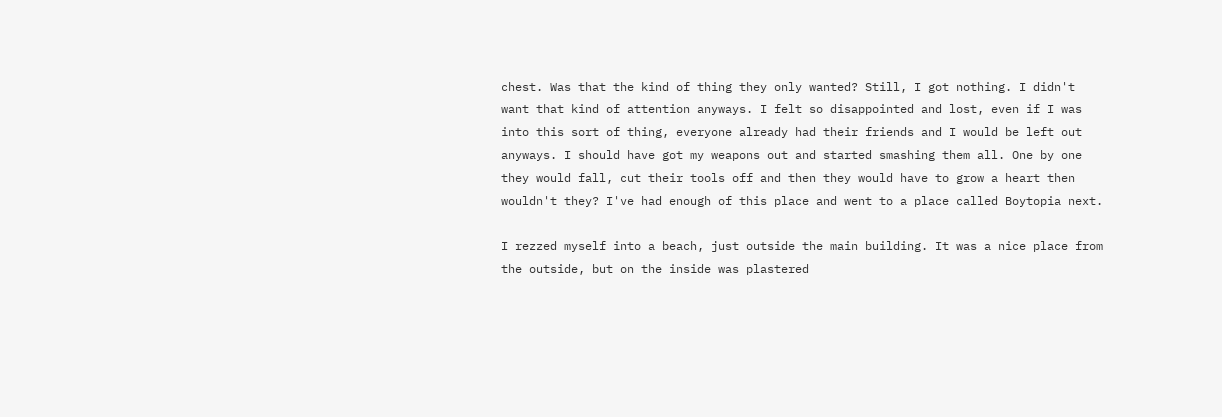chest. Was that the kind of thing they only wanted? Still, I got nothing. I didn't want that kind of attention anyways. I felt so disappointed and lost, even if I was into this sort of thing, everyone already had their friends and I would be left out anyways. I should have got my weapons out and started smashing them all. One by one they would fall, cut their tools off and then they would have to grow a heart then wouldn't they? I've had enough of this place and went to a place called Boytopia next.

I rezzed myself into a beach, just outside the main building. It was a nice place from the outside, but on the inside was plastered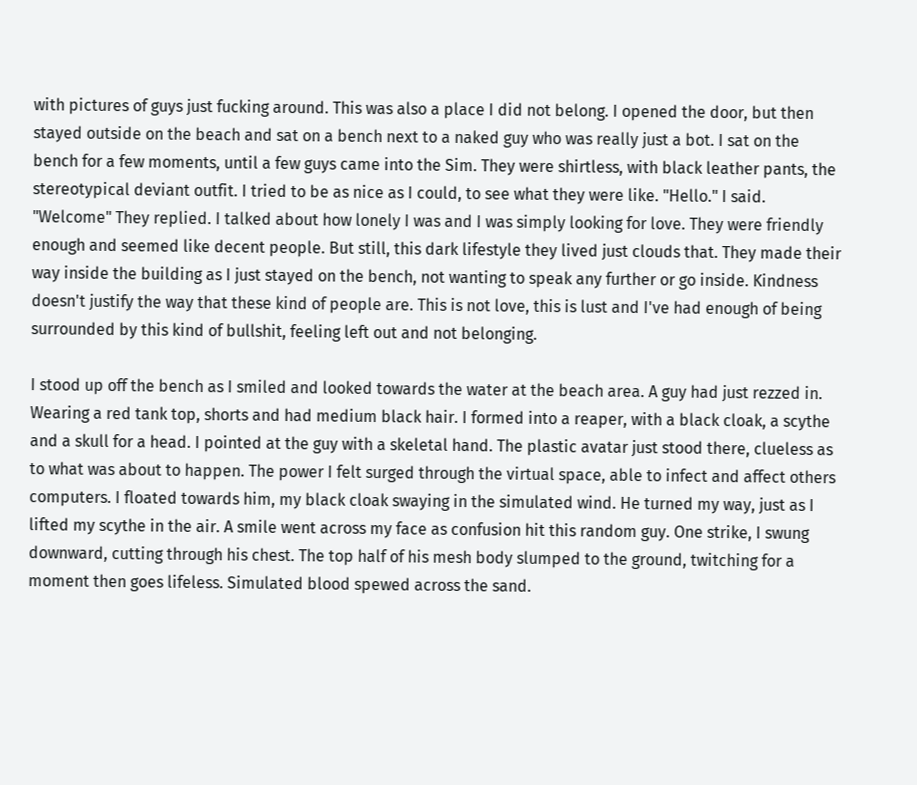with pictures of guys just fucking around. This was also a place I did not belong. I opened the door, but then stayed outside on the beach and sat on a bench next to a naked guy who was really just a bot. I sat on the bench for a few moments, until a few guys came into the Sim. They were shirtless, with black leather pants, the stereotypical deviant outfit. I tried to be as nice as I could, to see what they were like. "Hello." I said. "Welcome" They replied. I talked about how lonely I was and I was simply looking for love. They were friendly enough and seemed like decent people. But still, this dark lifestyle they lived just clouds that. They made their way inside the building as I just stayed on the bench, not wanting to speak any further or go inside. Kindness doesn't justify the way that these kind of people are. This is not love, this is lust and I've had enough of being surrounded by this kind of bullshit, feeling left out and not belonging.

I stood up off the bench as I smiled and looked towards the water at the beach area. A guy had just rezzed in. Wearing a red tank top, shorts and had medium black hair. I formed into a reaper, with a black cloak, a scythe and a skull for a head. I pointed at the guy with a skeletal hand. The plastic avatar just stood there, clueless as to what was about to happen. The power I felt surged through the virtual space, able to infect and affect others computers. I floated towards him, my black cloak swaying in the simulated wind. He turned my way, just as I lifted my scythe in the air. A smile went across my face as confusion hit this random guy. One strike, I swung downward, cutting through his chest. The top half of his mesh body slumped to the ground, twitching for a moment then goes lifeless. Simulated blood spewed across the sand.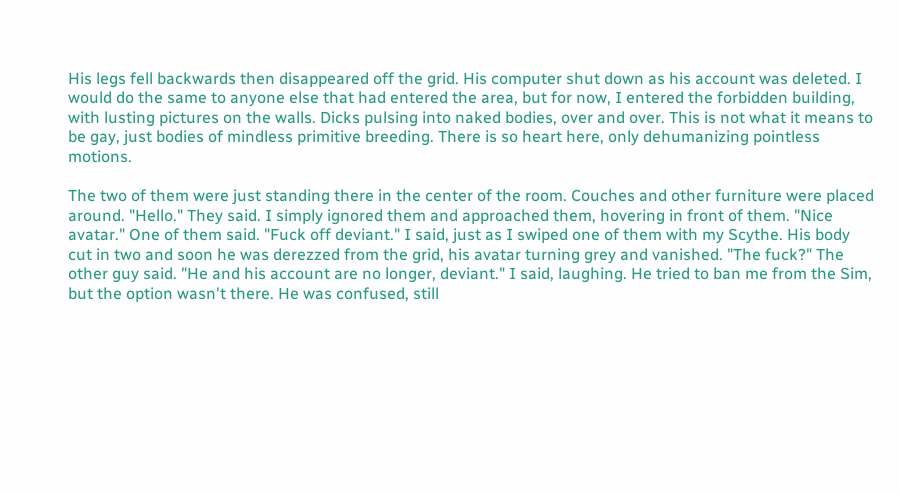His legs fell backwards then disappeared off the grid. His computer shut down as his account was deleted. I would do the same to anyone else that had entered the area, but for now, I entered the forbidden building, with lusting pictures on the walls. Dicks pulsing into naked bodies, over and over. This is not what it means to be gay, just bodies of mindless primitive breeding. There is so heart here, only dehumanizing pointless motions.

The two of them were just standing there in the center of the room. Couches and other furniture were placed around. "Hello." They said. I simply ignored them and approached them, hovering in front of them. "Nice avatar." One of them said. "Fuck off deviant." I said, just as I swiped one of them with my Scythe. His body cut in two and soon he was derezzed from the grid, his avatar turning grey and vanished. "The fuck?" The other guy said. "He and his account are no longer, deviant." I said, laughing. He tried to ban me from the Sim, but the option wasn't there. He was confused, still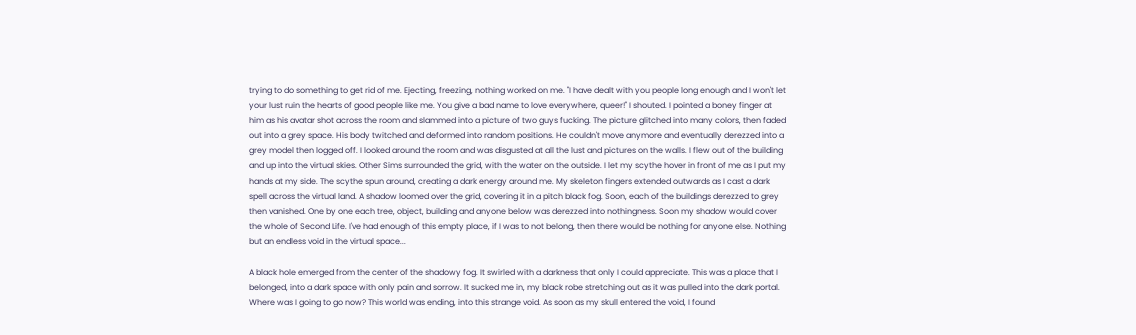trying to do something to get rid of me. Ejecting, freezing, nothing worked on me. "I have dealt with you people long enough and I won't let your lust ruin the hearts of good people like me. You give a bad name to love everywhere, queer!" I shouted. I pointed a boney finger at him as his avatar shot across the room and slammed into a picture of two guys fucking. The picture glitched into many colors, then faded out into a grey space. His body twitched and deformed into random positions. He couldn't move anymore and eventually derezzed into a grey model then logged off. I looked around the room and was disgusted at all the lust and pictures on the walls. I flew out of the building and up into the virtual skies. Other Sims surrounded the grid, with the water on the outside. I let my scythe hover in front of me as I put my hands at my side. The scythe spun around, creating a dark energy around me. My skeleton fingers extended outwards as I cast a dark spell across the virtual land. A shadow loomed over the grid, covering it in a pitch black fog. Soon, each of the buildings derezzed to grey then vanished. One by one each tree, object, building and anyone below was derezzed into nothingness. Soon my shadow would cover the whole of Second Life. I've had enough of this empty place, if I was to not belong, then there would be nothing for anyone else. Nothing but an endless void in the virtual space...

A black hole emerged from the center of the shadowy fog. It swirled with a darkness that only I could appreciate. This was a place that I belonged, into a dark space with only pain and sorrow. It sucked me in, my black robe stretching out as it was pulled into the dark portal. Where was I going to go now? This world was ending, into this strange void. As soon as my skull entered the void, I found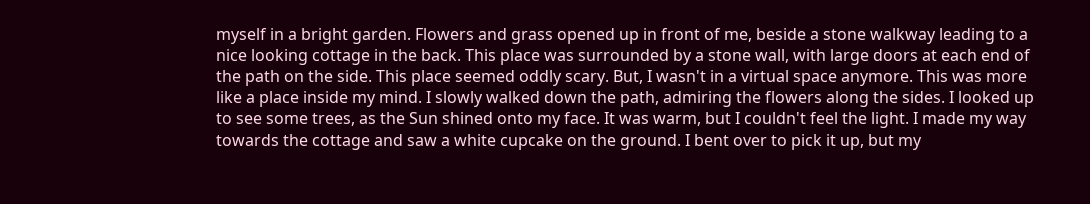myself in a bright garden. Flowers and grass opened up in front of me, beside a stone walkway leading to a nice looking cottage in the back. This place was surrounded by a stone wall, with large doors at each end of the path on the side. This place seemed oddly scary. But, I wasn't in a virtual space anymore. This was more like a place inside my mind. I slowly walked down the path, admiring the flowers along the sides. I looked up to see some trees, as the Sun shined onto my face. It was warm, but I couldn't feel the light. I made my way towards the cottage and saw a white cupcake on the ground. I bent over to pick it up, but my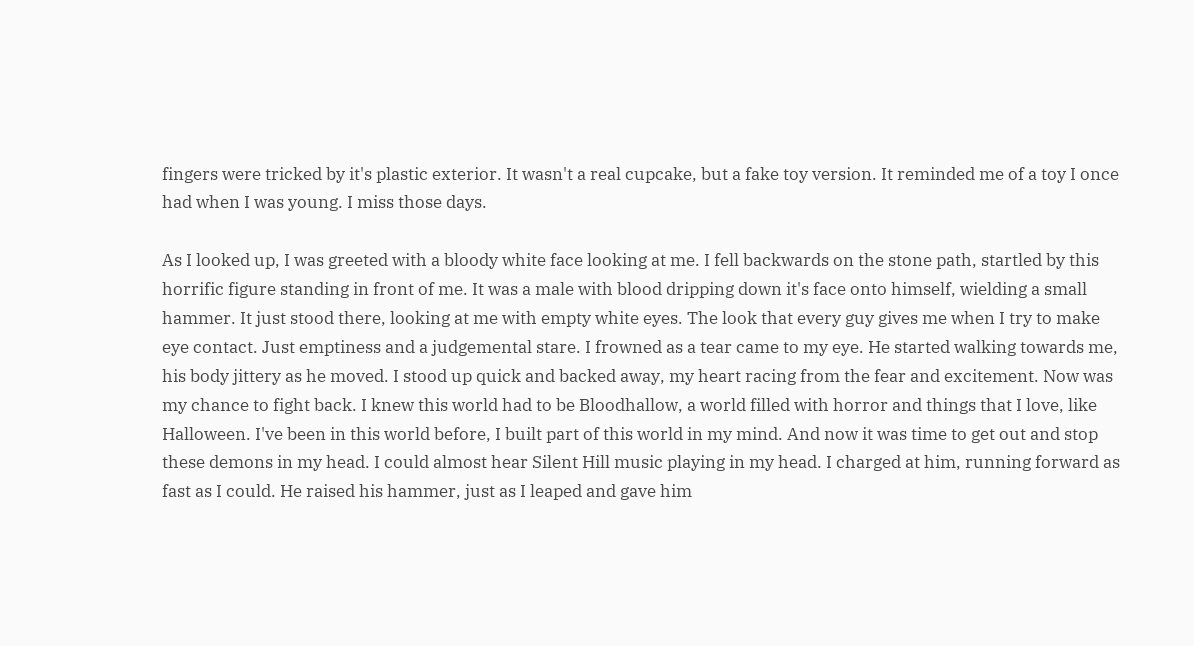fingers were tricked by it's plastic exterior. It wasn't a real cupcake, but a fake toy version. It reminded me of a toy I once had when I was young. I miss those days.

As I looked up, I was greeted with a bloody white face looking at me. I fell backwards on the stone path, startled by this horrific figure standing in front of me. It was a male with blood dripping down it's face onto himself, wielding a small hammer. It just stood there, looking at me with empty white eyes. The look that every guy gives me when I try to make eye contact. Just emptiness and a judgemental stare. I frowned as a tear came to my eye. He started walking towards me, his body jittery as he moved. I stood up quick and backed away, my heart racing from the fear and excitement. Now was my chance to fight back. I knew this world had to be Bloodhallow, a world filled with horror and things that I love, like Halloween. I've been in this world before, I built part of this world in my mind. And now it was time to get out and stop these demons in my head. I could almost hear Silent Hill music playing in my head. I charged at him, running forward as fast as I could. He raised his hammer, just as I leaped and gave him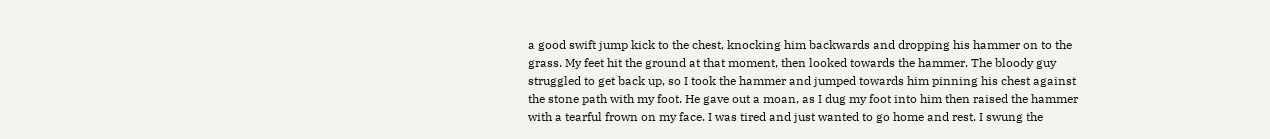a good swift jump kick to the chest, knocking him backwards and dropping his hammer on to the grass. My feet hit the ground at that moment, then looked towards the hammer. The bloody guy struggled to get back up, so I took the hammer and jumped towards him pinning his chest against the stone path with my foot. He gave out a moan, as I dug my foot into him then raised the hammer with a tearful frown on my face. I was tired and just wanted to go home and rest. I swung the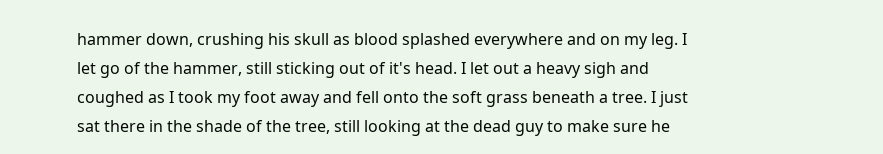hammer down, crushing his skull as blood splashed everywhere and on my leg. I let go of the hammer, still sticking out of it's head. I let out a heavy sigh and coughed as I took my foot away and fell onto the soft grass beneath a tree. I just sat there in the shade of the tree, still looking at the dead guy to make sure he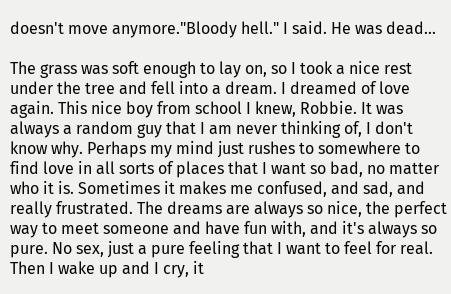doesn't move anymore."Bloody hell." I said. He was dead...

The grass was soft enough to lay on, so I took a nice rest under the tree and fell into a dream. I dreamed of love again. This nice boy from school I knew, Robbie. It was always a random guy that I am never thinking of, I don't know why. Perhaps my mind just rushes to somewhere to find love in all sorts of places that I want so bad, no matter who it is. Sometimes it makes me confused, and sad, and really frustrated. The dreams are always so nice, the perfect way to meet someone and have fun with, and it's always so pure. No sex, just a pure feeling that I want to feel for real. Then I wake up and I cry, it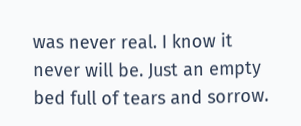was never real. I know it never will be. Just an empty bed full of tears and sorrow.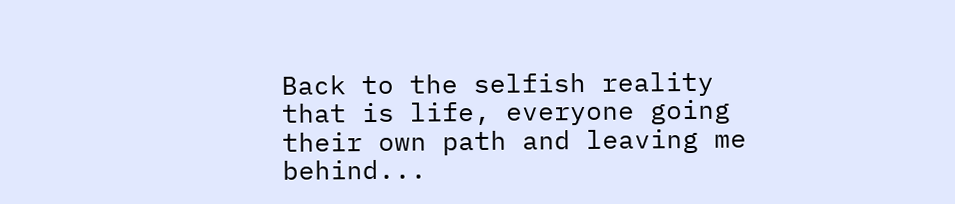Back to the selfish reality that is life, everyone going their own path and leaving me behind...